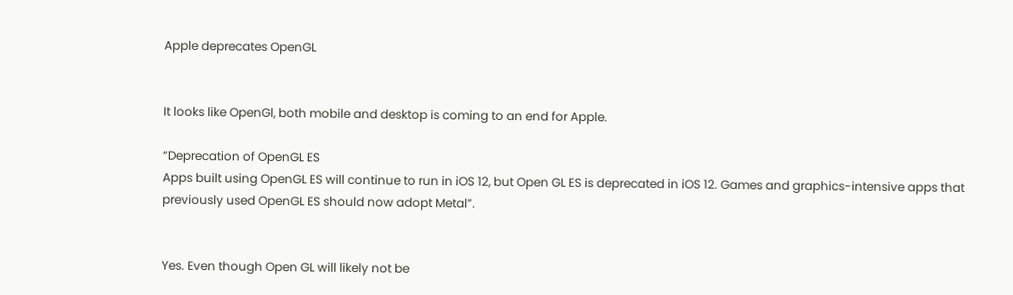Apple deprecates OpenGL


It looks like OpenGl, both mobile and desktop is coming to an end for Apple.

“Deprecation of OpenGL ES
Apps built using OpenGL ES will continue to run in iOS 12, but Open GL ES is deprecated in iOS 12. Games and graphics-intensive apps that previously used OpenGL ES should now adopt Metal”.


Yes. Even though Open GL will likely not be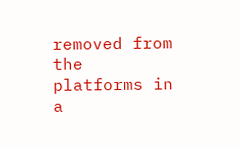removed from the platforms in a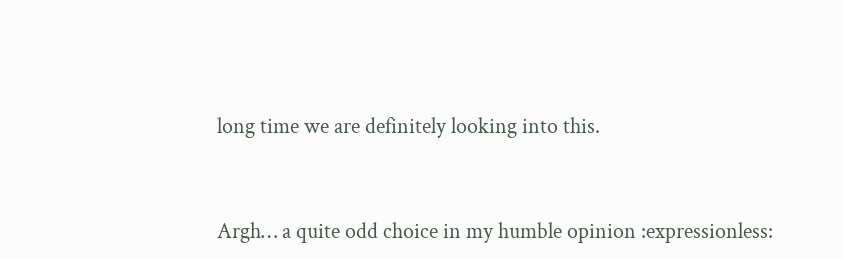long time we are definitely looking into this.


Argh… a quite odd choice in my humble opinion :expressionless: